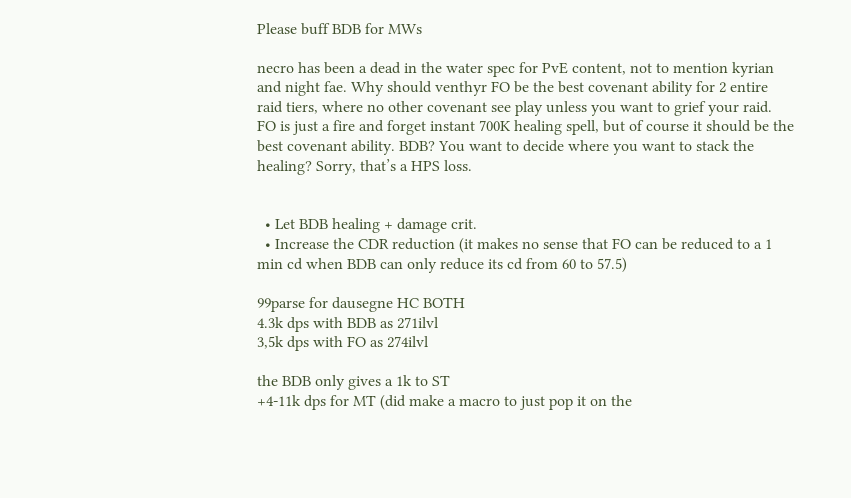Please buff BDB for MWs

necro has been a dead in the water spec for PvE content, not to mention kyrian and night fae. Why should venthyr FO be the best covenant ability for 2 entire raid tiers, where no other covenant see play unless you want to grief your raid. FO is just a fire and forget instant 700K healing spell, but of course it should be the best covenant ability. BDB? You want to decide where you want to stack the healing? Sorry, that’s a HPS loss.


  • Let BDB healing + damage crit.
  • Increase the CDR reduction (it makes no sense that FO can be reduced to a 1 min cd when BDB can only reduce its cd from 60 to 57.5)

99parse for dausegne HC BOTH
4.3k dps with BDB as 271ilvl
3,5k dps with FO as 274ilvl

the BDB only gives a 1k to ST
+4-11k dps for MT (did make a macro to just pop it on the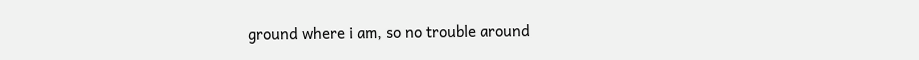ground where i am, so no trouble around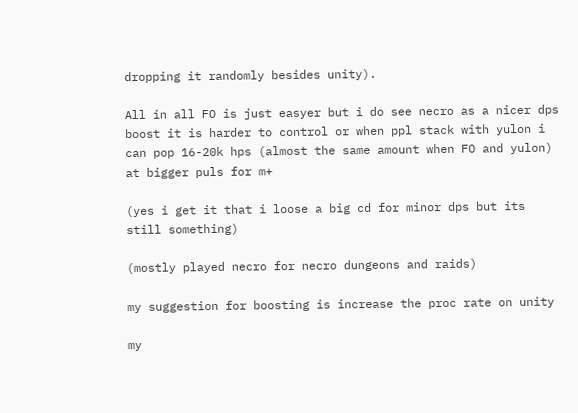dropping it randomly besides unity).

All in all FO is just easyer but i do see necro as a nicer dps boost it is harder to control or when ppl stack with yulon i can pop 16-20k hps (almost the same amount when FO and yulon) at bigger puls for m+

(yes i get it that i loose a big cd for minor dps but its still something)

(mostly played necro for necro dungeons and raids)

my suggestion for boosting is increase the proc rate on unity

my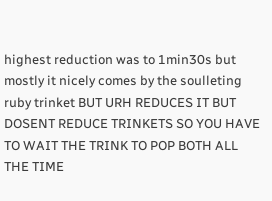highest reduction was to 1min30s but mostly it nicely comes by the soulleting ruby trinket BUT URH REDUCES IT BUT DOSENT REDUCE TRINKETS SO YOU HAVE TO WAIT THE TRINK TO POP BOTH ALL THE TIME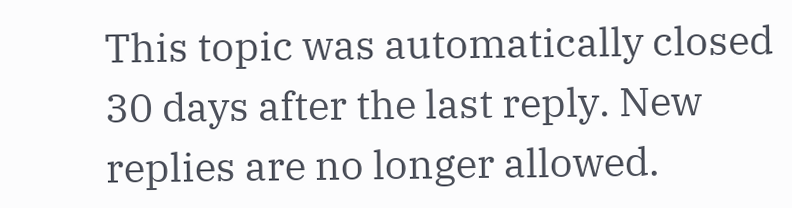This topic was automatically closed 30 days after the last reply. New replies are no longer allowed.